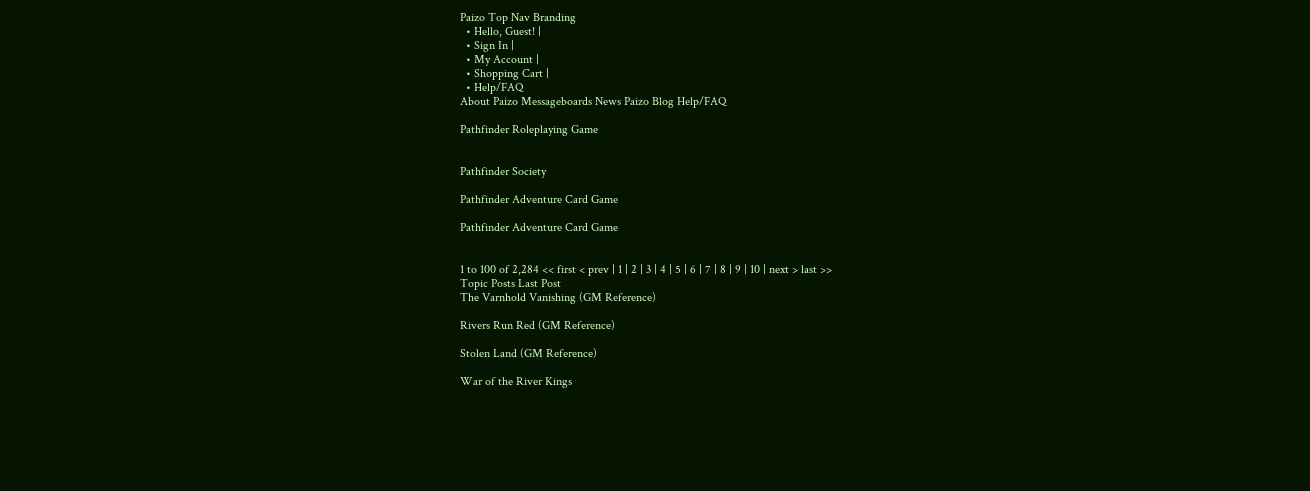Paizo Top Nav Branding
  • Hello, Guest! |
  • Sign In |
  • My Account |
  • Shopping Cart |
  • Help/FAQ
About Paizo Messageboards News Paizo Blog Help/FAQ

Pathfinder Roleplaying Game


Pathfinder Society

Pathfinder Adventure Card Game

Pathfinder Adventure Card Game


1 to 100 of 2,284 << first < prev | 1 | 2 | 3 | 4 | 5 | 6 | 7 | 8 | 9 | 10 | next > last >>
Topic Posts Last Post
The Varnhold Vanishing (GM Reference)

Rivers Run Red (GM Reference)

Stolen Land (GM Reference)

War of the River Kings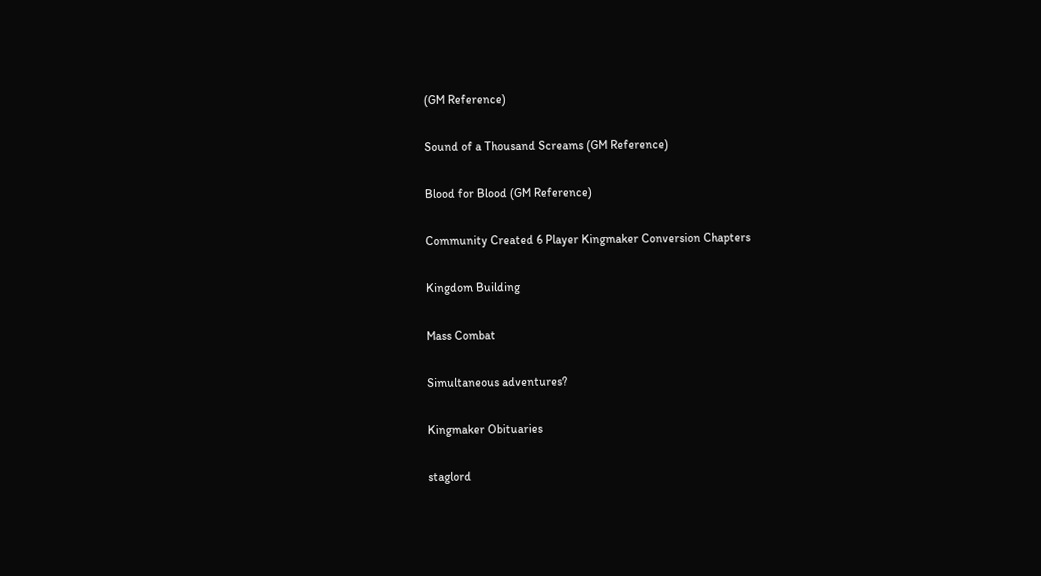(GM Reference)

Sound of a Thousand Screams (GM Reference)

Blood for Blood (GM Reference)

Community Created 6 Player Kingmaker Conversion Chapters

Kingdom Building

Mass Combat

Simultaneous adventures?

Kingmaker Obituaries

staglord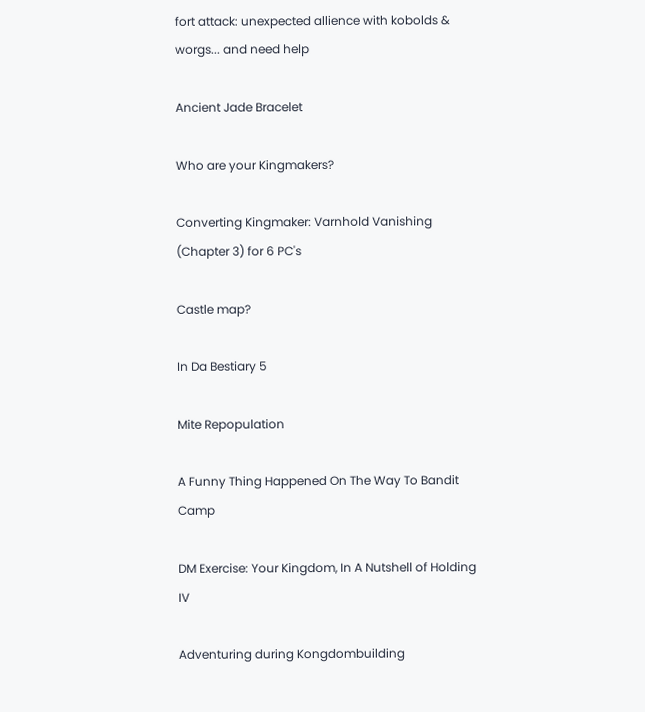fort attack: unexpected allience with kobolds & worgs... and need help

Ancient Jade Bracelet

Who are your Kingmakers?

Converting Kingmaker: Varnhold Vanishing (Chapter 3) for 6 PC's

Castle map?

In Da Bestiary 5

Mite Repopulation

A Funny Thing Happened On The Way To Bandit Camp

DM Exercise: Your Kingdom, In A Nutshell of Holding IV

Adventuring during Kongdombuilding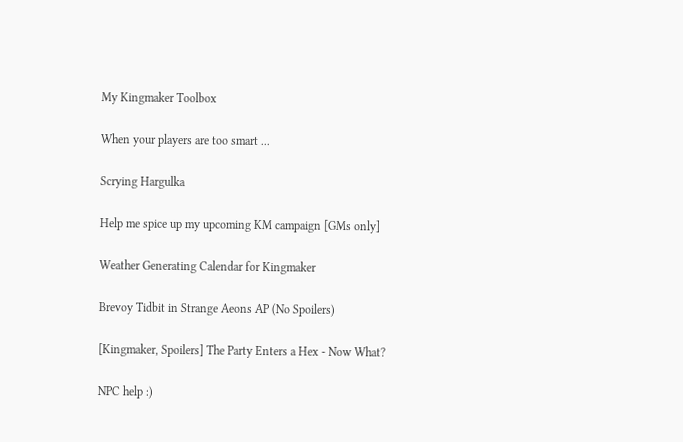My Kingmaker Toolbox

When your players are too smart ...

Scrying Hargulka

Help me spice up my upcoming KM campaign [GMs only]

Weather Generating Calendar for Kingmaker

Brevoy Tidbit in Strange Aeons AP (No Spoilers)

[Kingmaker, Spoilers] The Party Enters a Hex - Now What?

NPC help :)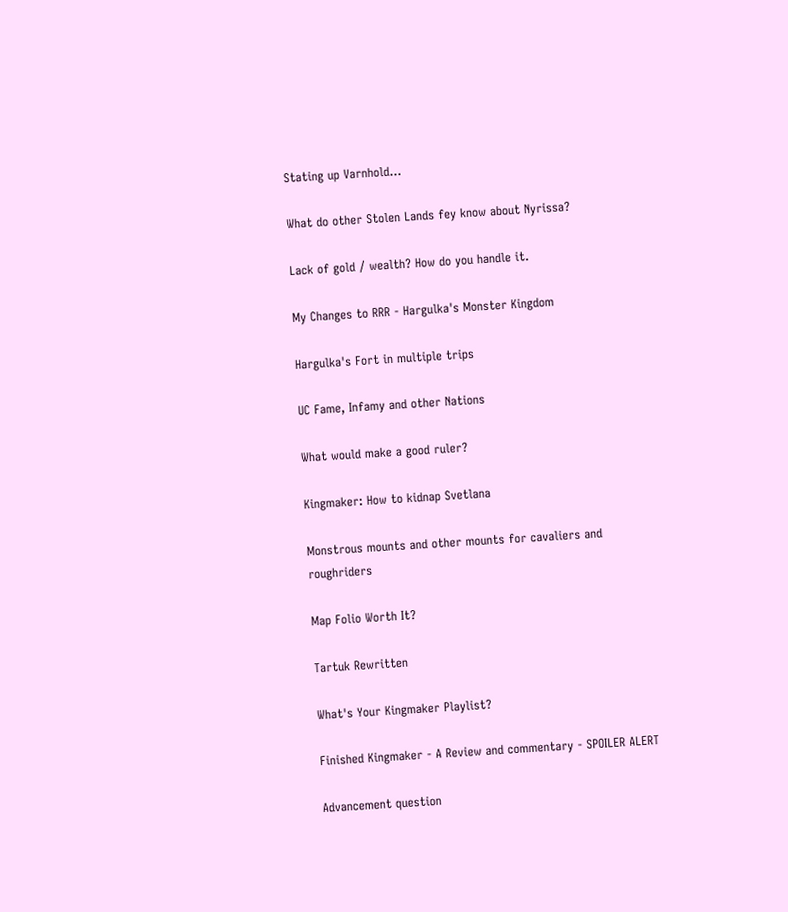Stating up Varnhold...

What do other Stolen Lands fey know about Nyrissa?

Lack of gold / wealth? How do you handle it.

My Changes to RRR - Hargulka's Monster Kingdom

Hargulka's Fort in multiple trips

UC Fame, Infamy and other Nations

What would make a good ruler?

Kingmaker: How to kidnap Svetlana

Monstrous mounts and other mounts for cavaliers and roughriders

Map Folio Worth It?

Tartuk Rewritten

What's Your Kingmaker Playlist?

Finished Kingmaker - A Review and commentary - SPOILER ALERT

Advancement question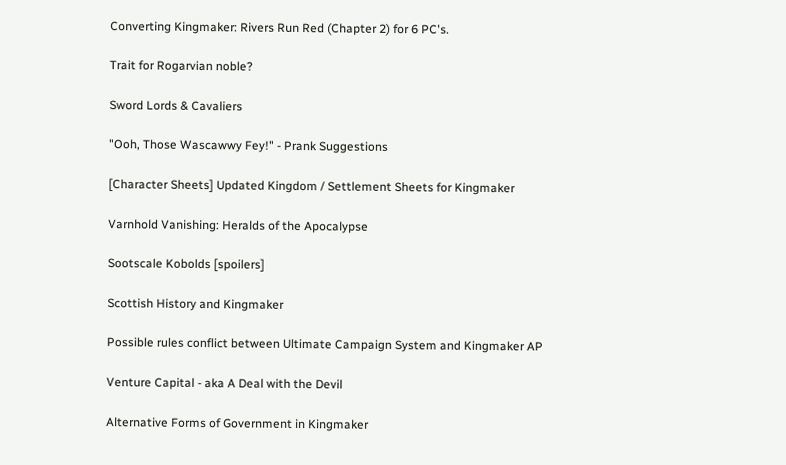Converting Kingmaker: Rivers Run Red (Chapter 2) for 6 PC's.

Trait for Rogarvian noble?

Sword Lords & Cavaliers

"Ooh, Those Wascawwy Fey!" - Prank Suggestions

[Character Sheets] Updated Kingdom / Settlement Sheets for Kingmaker

Varnhold Vanishing: Heralds of the Apocalypse

Sootscale Kobolds [spoilers]

Scottish History and Kingmaker

Possible rules conflict between Ultimate Campaign System and Kingmaker AP

Venture Capital - aka A Deal with the Devil

Alternative Forms of Government in Kingmaker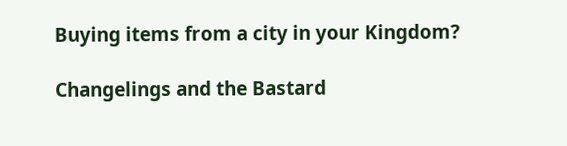Buying items from a city in your Kingdom?

Changelings and the Bastard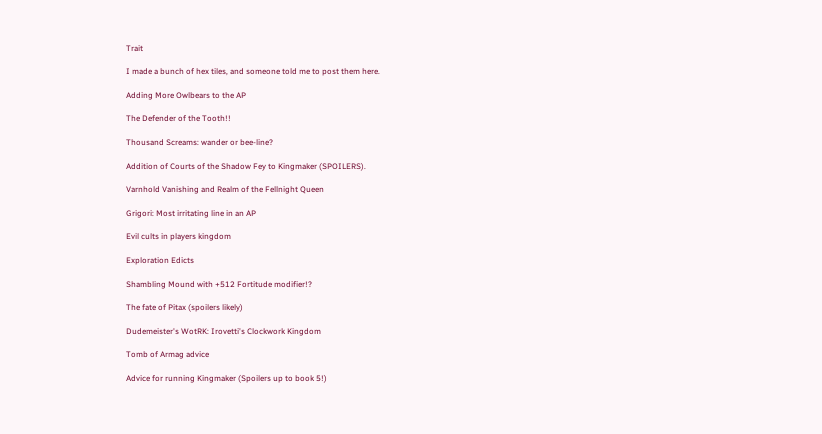Trait

I made a bunch of hex tiles, and someone told me to post them here.

Adding More Owlbears to the AP

The Defender of the Tooth!!

Thousand Screams: wander or bee-line?

Addition of Courts of the Shadow Fey to Kingmaker (SPOILERS).

Varnhold Vanishing and Realm of the Fellnight Queen

Grigori: Most irritating line in an AP

Evil cults in players kingdom

Exploration Edicts

Shambling Mound with +512 Fortitude modifier!?

The fate of Pitax (spoilers likely)

Dudemeister's WotRK: Irovetti's Clockwork Kingdom

Tomb of Armag advice

Advice for running Kingmaker (Spoilers up to book 5!)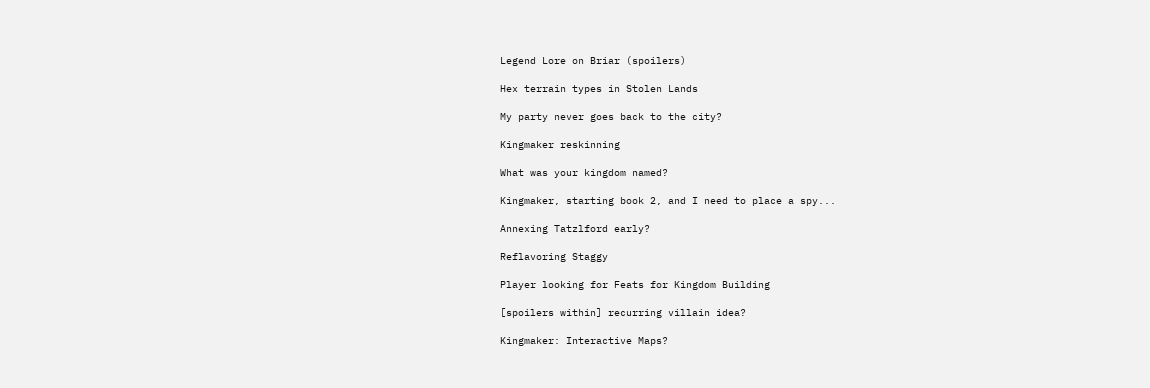Legend Lore on Briar (spoilers)

Hex terrain types in Stolen Lands

My party never goes back to the city?

Kingmaker reskinning

What was your kingdom named?

Kingmaker, starting book 2, and I need to place a spy...

Annexing Tatzlford early?

Reflavoring Staggy

Player looking for Feats for Kingdom Building

[spoilers within] recurring villain idea?

Kingmaker: Interactive Maps?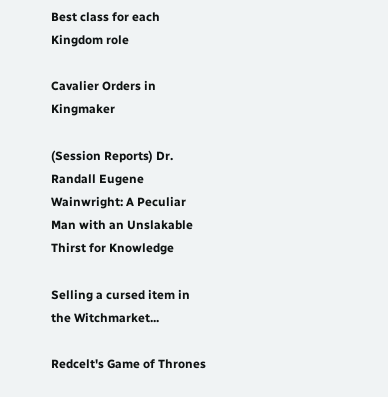Best class for each Kingdom role

Cavalier Orders in Kingmaker

(Session Reports) Dr. Randall Eugene Wainwright: A Peculiar Man with an Unslakable Thirst for Knowledge

Selling a cursed item in the Witchmarket...

Redcelt's Game of Thrones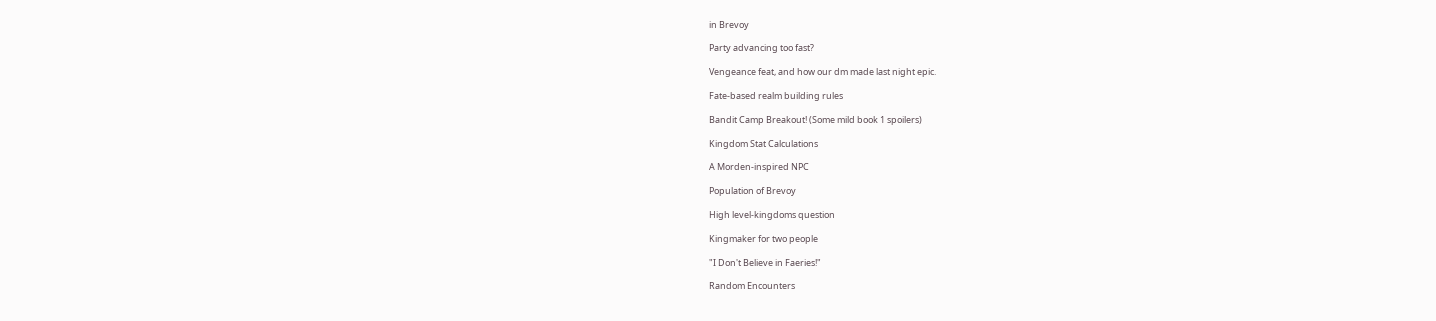in Brevoy

Party advancing too fast?

Vengeance feat, and how our dm made last night epic.

Fate-based realm building rules

Bandit Camp Breakout! (Some mild book 1 spoilers)

Kingdom Stat Calculations

A Morden-inspired NPC

Population of Brevoy

High level-kingdoms question

Kingmaker for two people

"I Don't Believe in Faeries!"

Random Encounters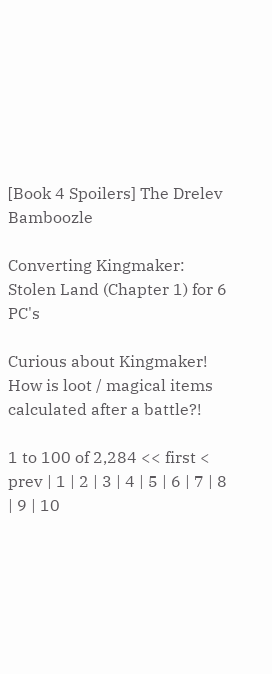[Book 4 Spoilers] The Drelev Bamboozle

Converting Kingmaker: Stolen Land (Chapter 1) for 6 PC's

Curious about Kingmaker! How is loot / magical items calculated after a battle?!

1 to 100 of 2,284 << first < prev | 1 | 2 | 3 | 4 | 5 | 6 | 7 | 8 | 9 | 10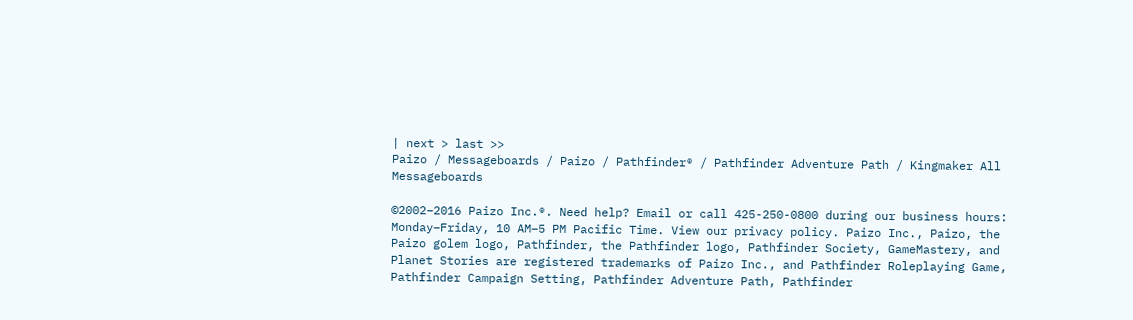| next > last >>
Paizo / Messageboards / Paizo / Pathfinder® / Pathfinder Adventure Path / Kingmaker All Messageboards

©2002–2016 Paizo Inc.®. Need help? Email or call 425-250-0800 during our business hours: Monday–Friday, 10 AM–5 PM Pacific Time. View our privacy policy. Paizo Inc., Paizo, the Paizo golem logo, Pathfinder, the Pathfinder logo, Pathfinder Society, GameMastery, and Planet Stories are registered trademarks of Paizo Inc., and Pathfinder Roleplaying Game, Pathfinder Campaign Setting, Pathfinder Adventure Path, Pathfinder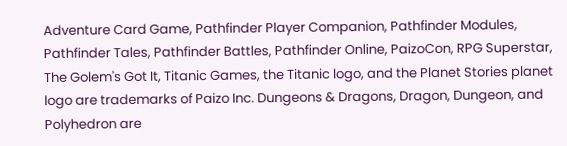Adventure Card Game, Pathfinder Player Companion, Pathfinder Modules, Pathfinder Tales, Pathfinder Battles, Pathfinder Online, PaizoCon, RPG Superstar, The Golem's Got It, Titanic Games, the Titanic logo, and the Planet Stories planet logo are trademarks of Paizo Inc. Dungeons & Dragons, Dragon, Dungeon, and Polyhedron are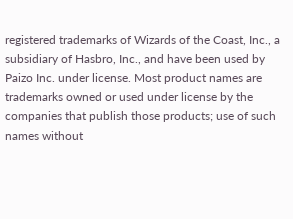registered trademarks of Wizards of the Coast, Inc., a subsidiary of Hasbro, Inc., and have been used by Paizo Inc. under license. Most product names are trademarks owned or used under license by the companies that publish those products; use of such names without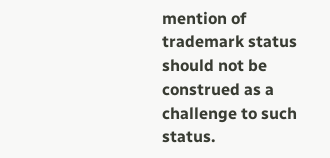mention of trademark status should not be construed as a challenge to such status.